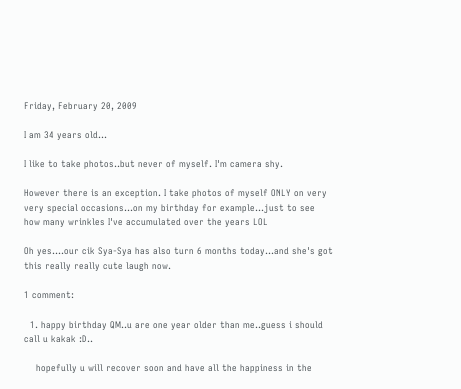Friday, February 20, 2009

I am 34 years old...

I like to take photos..but never of myself. I'm camera shy.

However there is an exception. I take photos of myself ONLY on very very special occasions...on my birthday for example...just to see how many wrinkles I've accumulated over the years LOL

Oh yes....our cik Sya-Sya has also turn 6 months today...and she's got this really really cute laugh now.

1 comment:

  1. happy birthday QM..u are one year older than me..guess i should call u kakak :D..

    hopefully u will recover soon and have all the happiness in the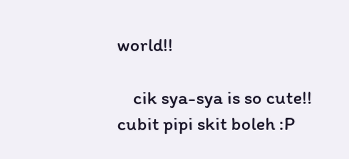world!!

    cik sya-sya is so cute!! cubit pipi skit boleh :P